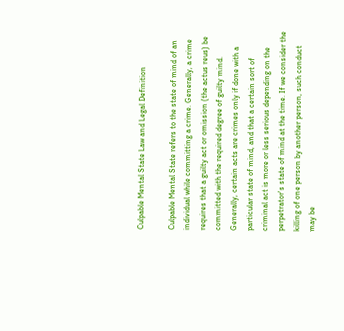Culpable Mental State Law and Legal Definition

Culpable Mental State refers to the state of mind of an individual while committing a crime. Generally, a crime requires that a guilty act or omission (the actus reus) be committed with the required degree of guilty mind. Generally, certain acts are crimes only if done with a particular state of mind, and that a certain sort of criminal act is more or less serious depending on the perpetrator's state of mind at the time. If we consider the killing of one person by another person, such conduct may be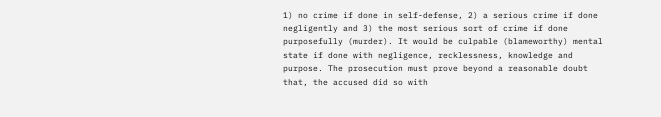1) no crime if done in self-defense, 2) a serious crime if done negligently and 3) the most serious sort of crime if done purposefully (murder). It would be culpable (blameworthy) mental state if done with negligence, recklessness, knowledge and purpose. The prosecution must prove beyond a reasonable doubt that, the accused did so with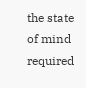the state of mind required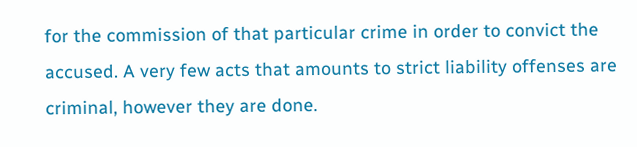for the commission of that particular crime in order to convict the accused. A very few acts that amounts to strict liability offenses are criminal, however they are done.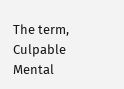The term, Culpable Mental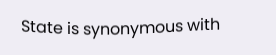State is synonymous with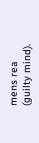mens rea (guilty mind).